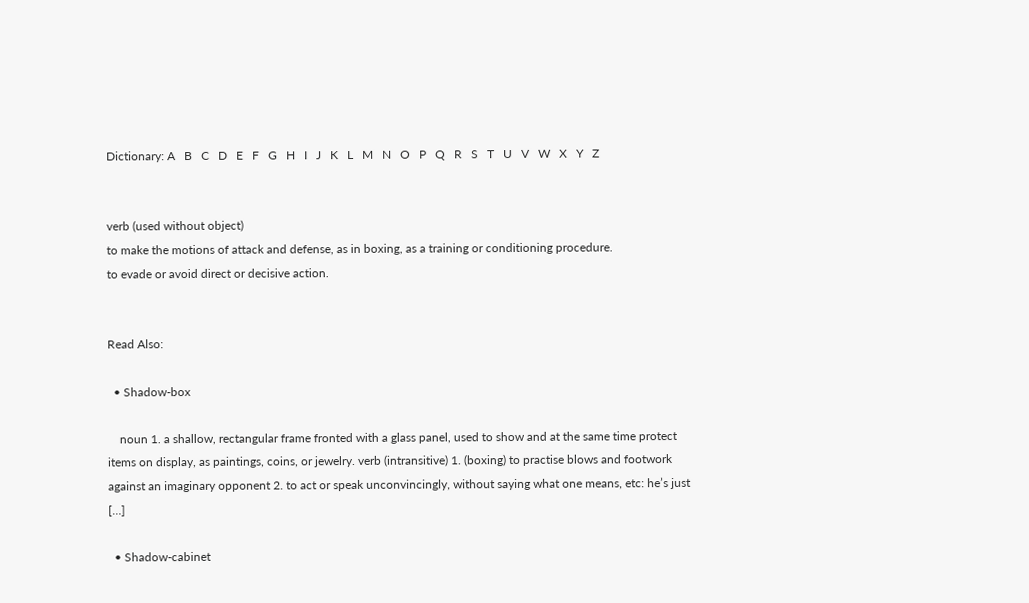Dictionary: A   B   C   D   E   F   G   H   I   J   K   L   M   N   O   P   Q   R   S   T   U   V   W   X   Y   Z


verb (used without object)
to make the motions of attack and defense, as in boxing, as a training or conditioning procedure.
to evade or avoid direct or decisive action.


Read Also:

  • Shadow-box

    noun 1. a shallow, rectangular frame fronted with a glass panel, used to show and at the same time protect items on display, as paintings, coins, or jewelry. verb (intransitive) 1. (boxing) to practise blows and footwork against an imaginary opponent 2. to act or speak unconvincingly, without saying what one means, etc: he’s just […]

  • Shadow-cabinet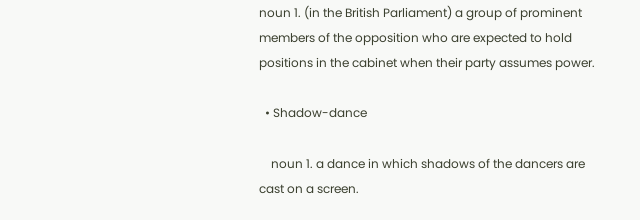noun 1. (in the British Parliament) a group of prominent members of the opposition who are expected to hold positions in the cabinet when their party assumes power.

  • Shadow-dance

    noun 1. a dance in which shadows of the dancers are cast on a screen.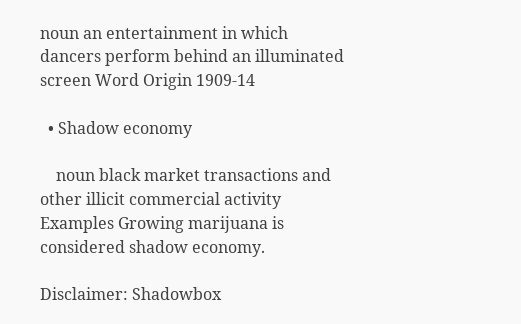noun an entertainment in which dancers perform behind an illuminated screen Word Origin 1909-14

  • Shadow economy

    noun black market transactions and other illicit commercial activity Examples Growing marijuana is considered shadow economy.

Disclaimer: Shadowbox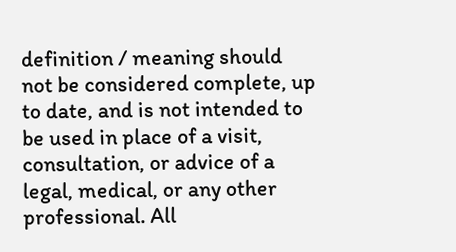definition / meaning should not be considered complete, up to date, and is not intended to be used in place of a visit, consultation, or advice of a legal, medical, or any other professional. All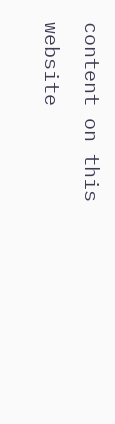content on this website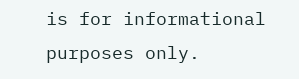is for informational purposes only.